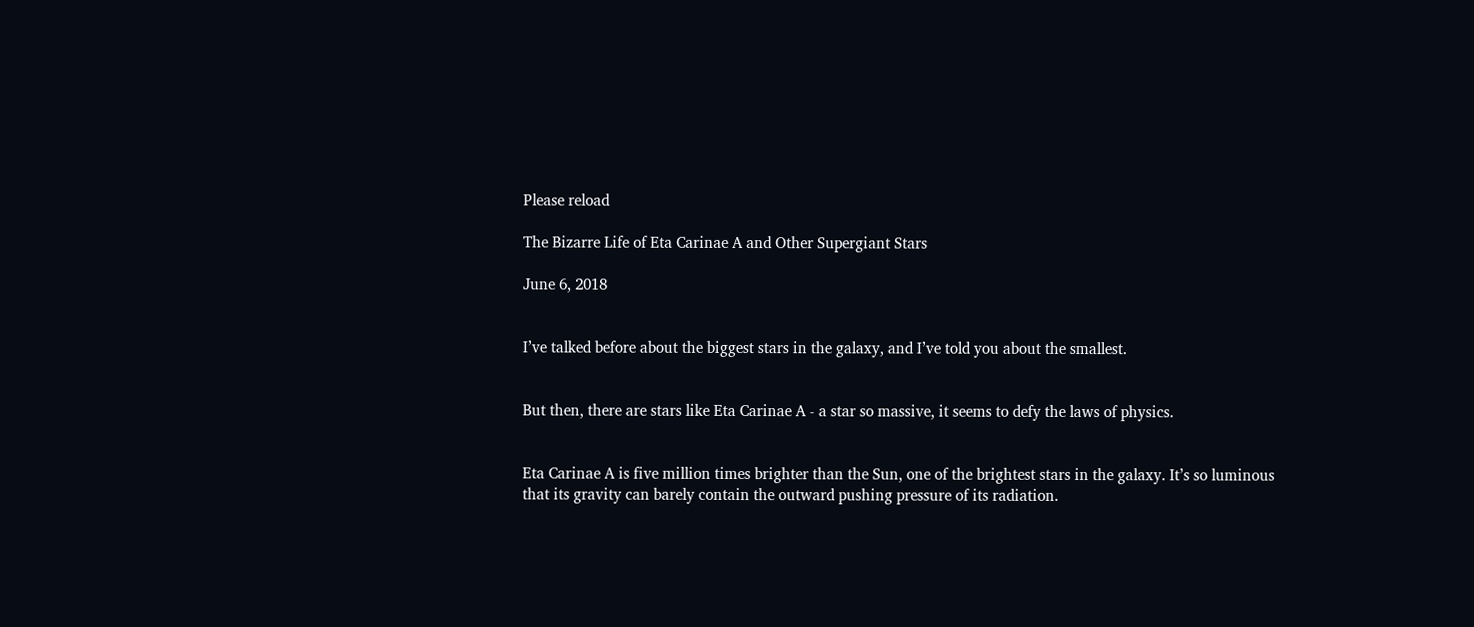Please reload

The Bizarre Life of Eta Carinae A and Other Supergiant Stars

June 6, 2018


I’ve talked before about the biggest stars in the galaxy, and I’ve told you about the smallest.


But then, there are stars like Eta Carinae A - a star so massive, it seems to defy the laws of physics.


Eta Carinae A is five million times brighter than the Sun, one of the brightest stars in the galaxy. It’s so luminous that its gravity can barely contain the outward pushing pressure of its radiation.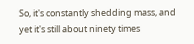So, it's constantly shedding mass, and yet it's still about ninety times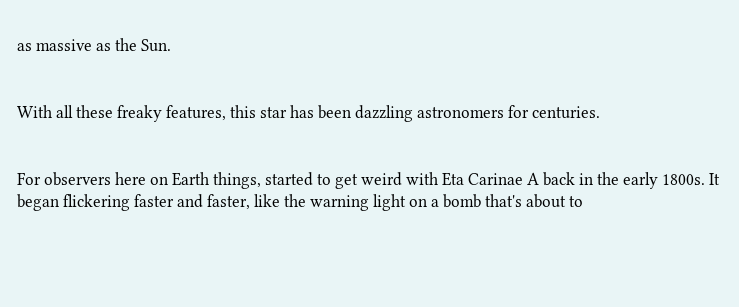as massive as the Sun.


With all these freaky features, this star has been dazzling astronomers for centuries.


For observers here on Earth things, started to get weird with Eta Carinae A back in the early 1800s. It began flickering faster and faster, like the warning light on a bomb that's about to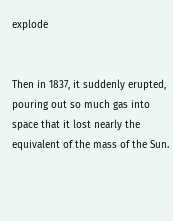explode


Then in 1837, it suddenly erupted, pouring out so much gas into space that it lost nearly the equivalent of the mass of the Sun.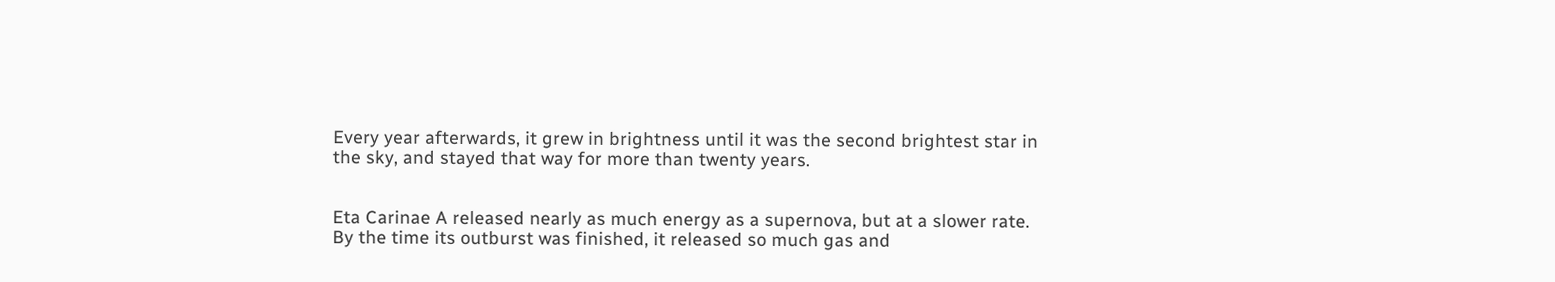Every year afterwards, it grew in brightness until it was the second brightest star in the sky, and stayed that way for more than twenty years.


Eta Carinae A released nearly as much energy as a supernova, but at a slower rate. By the time its outburst was finished, it released so much gas and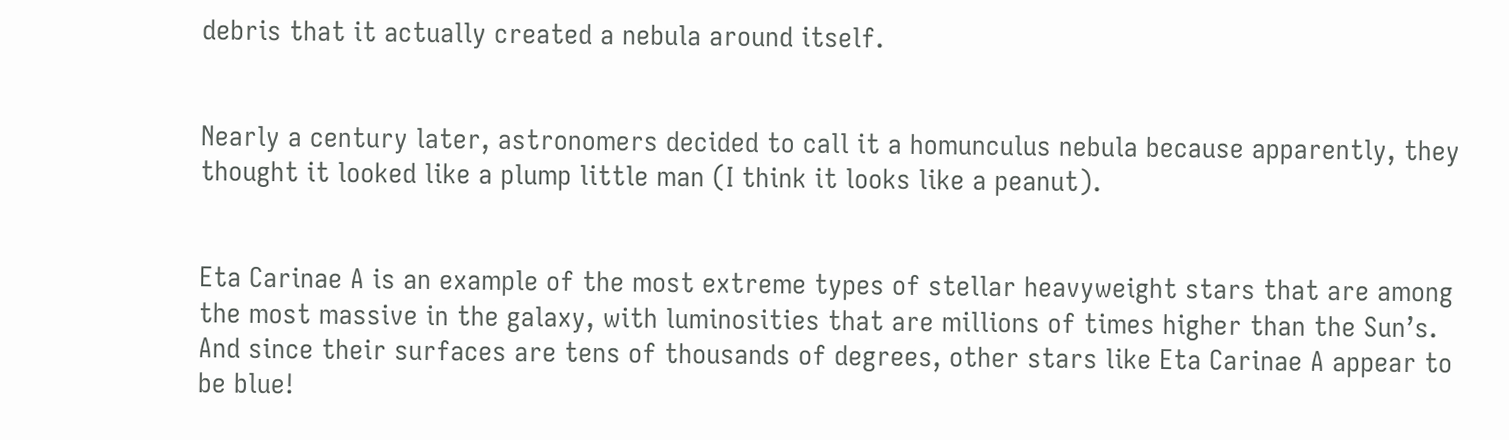debris that it actually created a nebula around itself.


Nearly a century later, astronomers decided to call it a homunculus nebula because apparently, they thought it looked like a plump little man (I think it looks like a peanut).


Eta Carinae A is an example of the most extreme types of stellar heavyweight stars that are among the most massive in the galaxy, with luminosities that are millions of times higher than the Sun’s. And since their surfaces are tens of thousands of degrees, other stars like Eta Carinae A appear to be blue!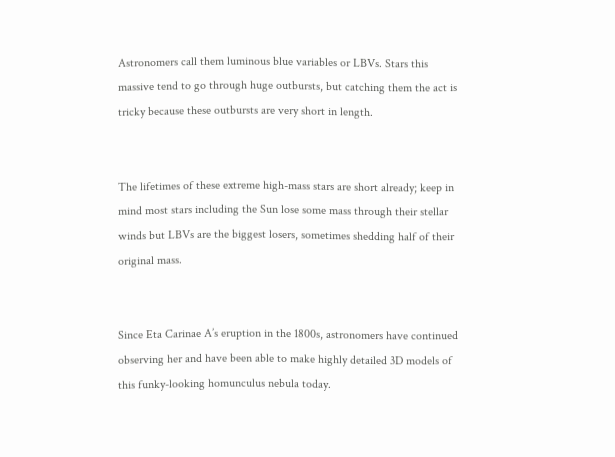Astronomers call them luminous blue variables or LBVs. Stars this massive tend to go through huge outbursts, but catching them the act is tricky because these outbursts are very short in length.


The lifetimes of these extreme high-mass stars are short already; keep in mind most stars including the Sun lose some mass through their stellar winds but LBVs are the biggest losers, sometimes shedding half of their original mass.


Since Eta Carinae A’s eruption in the 1800s, astronomers have continued observing her and have been able to make highly detailed 3D models of this funky-looking homunculus nebula today.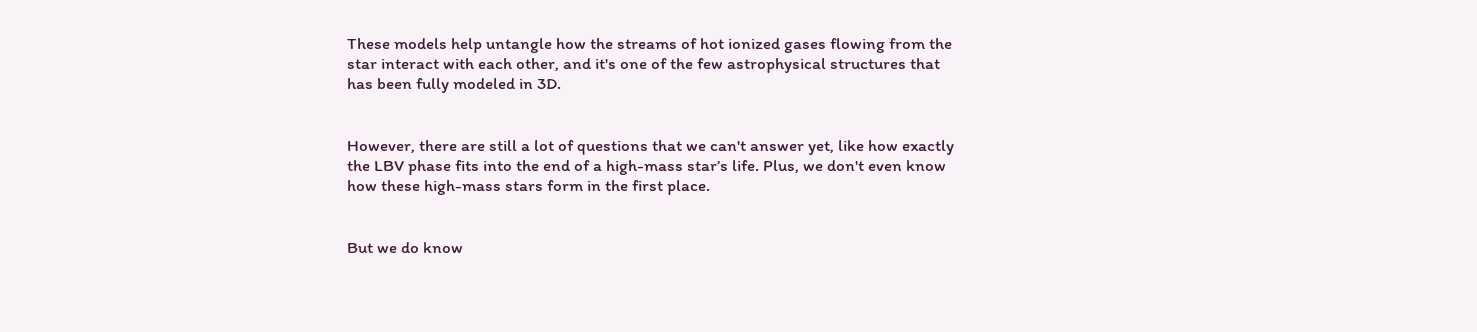These models help untangle how the streams of hot ionized gases flowing from the star interact with each other, and it's one of the few astrophysical structures that has been fully modeled in 3D.


However, there are still a lot of questions that we can't answer yet, like how exactly the LBV phase fits into the end of a high-mass star’s life. Plus, we don't even know how these high-mass stars form in the first place.


But we do know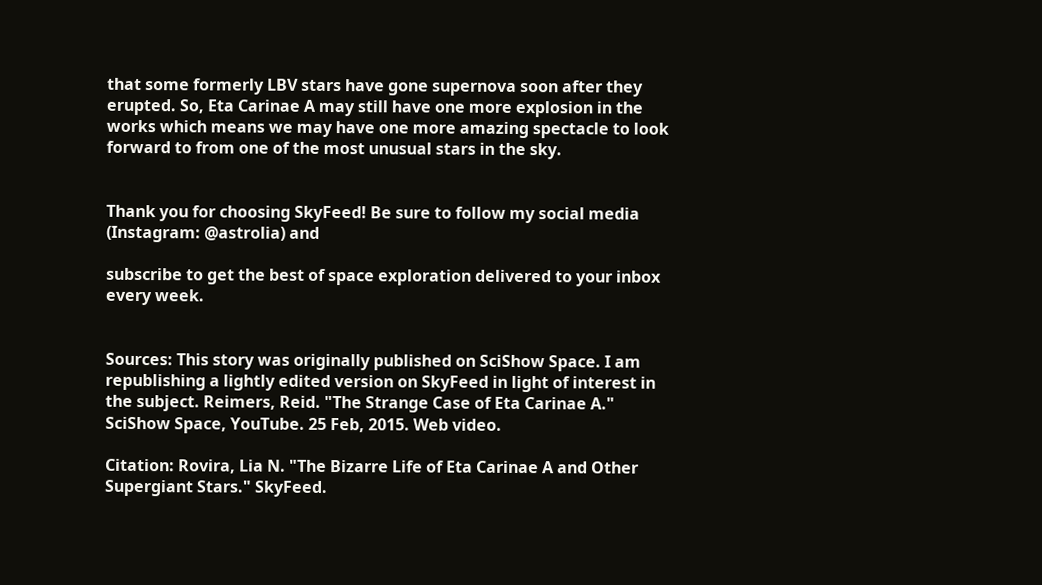that some formerly LBV stars have gone supernova soon after they erupted. So, Eta Carinae A may still have one more explosion in the works which means we may have one more amazing spectacle to look forward to from one of the most unusual stars in the sky.


Thank you for choosing SkyFeed! Be sure to follow my social media (Instagram: @astrolia) and

subscribe to get the best of space exploration delivered to your inbox every week.


Sources: This story was originally published on SciShow Space. I am republishing a lightly edited version on SkyFeed in light of interest in the subject. Reimers, Reid. "The Strange Case of Eta Carinae A." SciShow Space, YouTube. 25 Feb, 2015. Web video.

Citation: Rovira, Lia N. "The Bizarre Life of Eta Carinae A and Other Supergiant Stars." SkyFeed.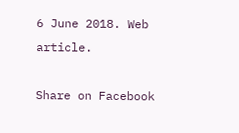6 June 2018. Web article.

Share on Facebook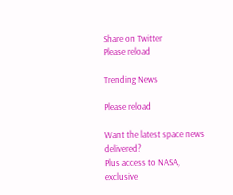Share on Twitter
Please reload

Trending News

Please reload

Want the latest space news delivered?
Plus access to NASA, exclusive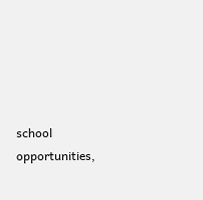school opportunities,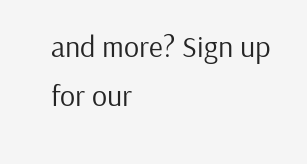and more? Sign up for our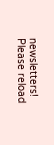newsletters!
Please reload